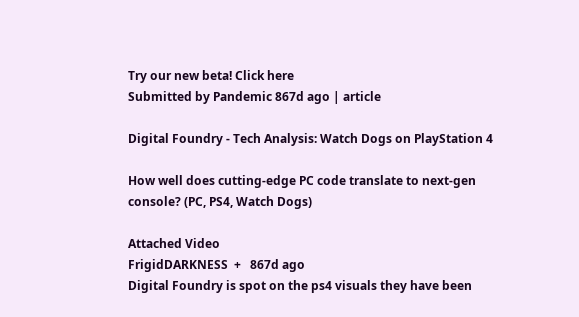Try our new beta! Click here
Submitted by Pandemic 867d ago | article

Digital Foundry - Tech Analysis: Watch Dogs on PlayStation 4

How well does cutting-edge PC code translate to next-gen console? (PC, PS4, Watch Dogs)

Attached Video
FrigidDARKNESS  +   867d ago
Digital Foundry is spot on the ps4 visuals they have been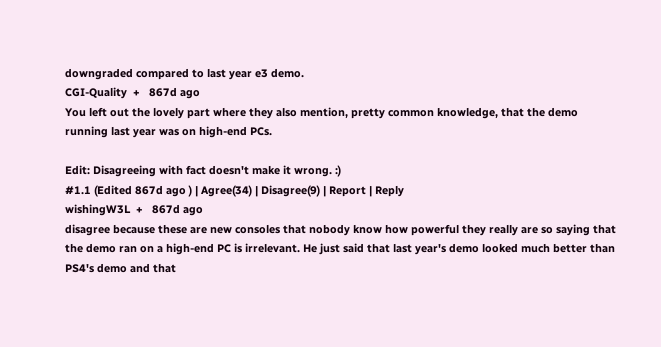downgraded compared to last year e3 demo.
CGI-Quality  +   867d ago
You left out the lovely part where they also mention, pretty common knowledge, that the demo running last year was on high-end PCs.

Edit: Disagreeing with fact doesn't make it wrong. :)
#1.1 (Edited 867d ago ) | Agree(34) | Disagree(9) | Report | Reply
wishingW3L  +   867d ago
disagree because these are new consoles that nobody know how powerful they really are so saying that the demo ran on a high-end PC is irrelevant. He just said that last year's demo looked much better than PS4's demo and that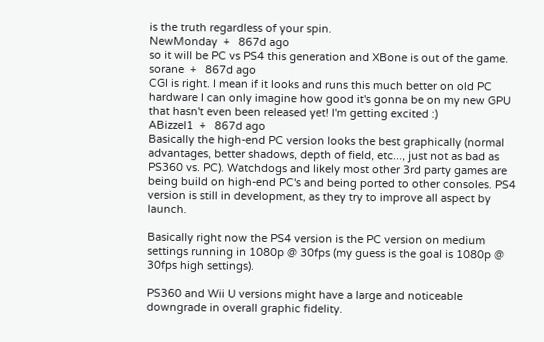is the truth regardless of your spin.
NewMonday  +   867d ago
so it will be PC vs PS4 this generation and XBone is out of the game.
sorane  +   867d ago
CGI is right. I mean if it looks and runs this much better on old PC hardware I can only imagine how good it's gonna be on my new GPU that hasn't even been released yet! I'm getting excited :)
ABizzel1  +   867d ago
Basically the high-end PC version looks the best graphically (normal advantages, better shadows, depth of field, etc..., just not as bad as PS360 vs. PC). Watchdogs and likely most other 3rd party games are being build on high-end PC's and being ported to other consoles. PS4 version is still in development, as they try to improve all aspect by launch.

Basically right now the PS4 version is the PC version on medium settings running in 1080p @ 30fps (my guess is the goal is 1080p @ 30fps high settings).

PS360 and Wii U versions might have a large and noticeable downgrade in overall graphic fidelity.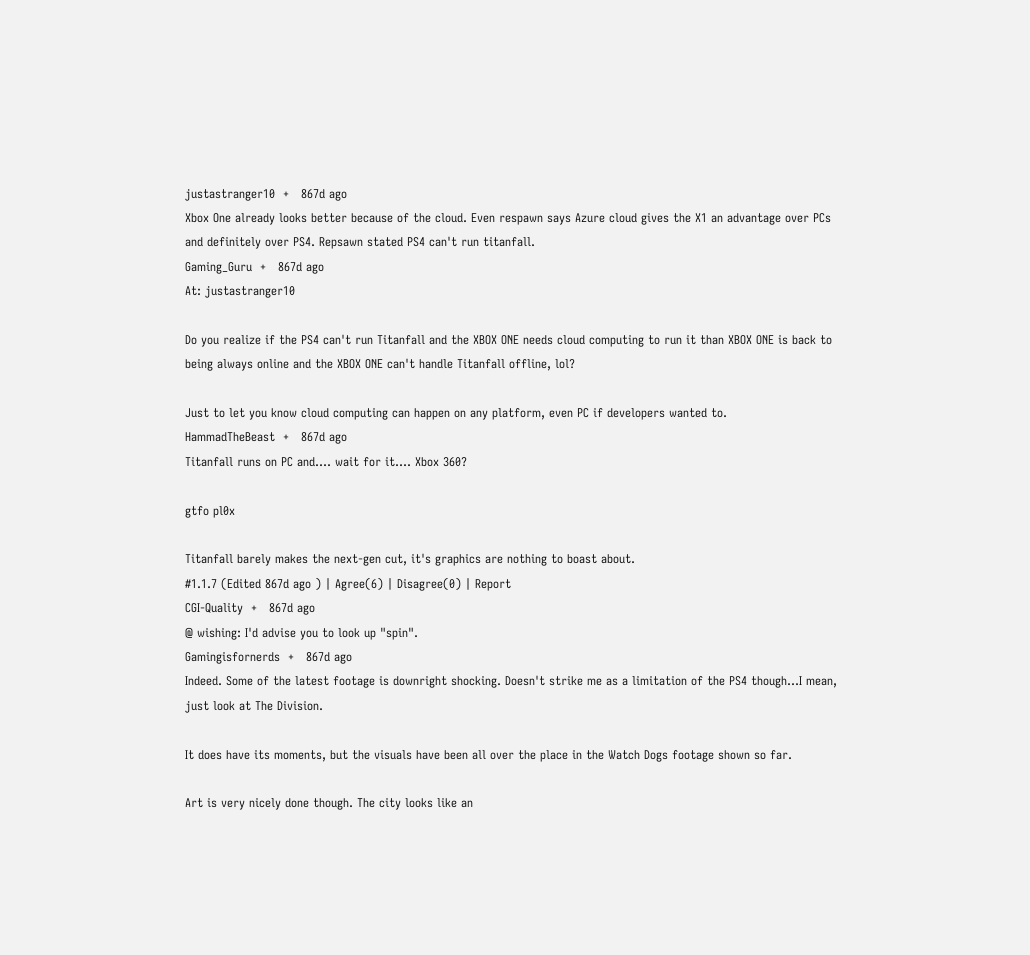justastranger10  +   867d ago
Xbox One already looks better because of the cloud. Even respawn says Azure cloud gives the X1 an advantage over PCs and definitely over PS4. Repsawn stated PS4 can't run titanfall.
Gaming_Guru  +   867d ago
At: justastranger10

Do you realize if the PS4 can't run Titanfall and the XBOX ONE needs cloud computing to run it than XBOX ONE is back to being always online and the XBOX ONE can't handle Titanfall offline, lol?

Just to let you know cloud computing can happen on any platform, even PC if developers wanted to.
HammadTheBeast  +   867d ago
Titanfall runs on PC and.... wait for it.... Xbox 360?

gtfo pl0x

Titanfall barely makes the next-gen cut, it's graphics are nothing to boast about.
#1.1.7 (Edited 867d ago ) | Agree(6) | Disagree(0) | Report
CGI-Quality  +   867d ago
@ wishing: I'd advise you to look up "spin".
Gamingisfornerds  +   867d ago
Indeed. Some of the latest footage is downright shocking. Doesn't strike me as a limitation of the PS4 though...I mean, just look at The Division.

It does have its moments, but the visuals have been all over the place in the Watch Dogs footage shown so far.

Art is very nicely done though. The city looks like an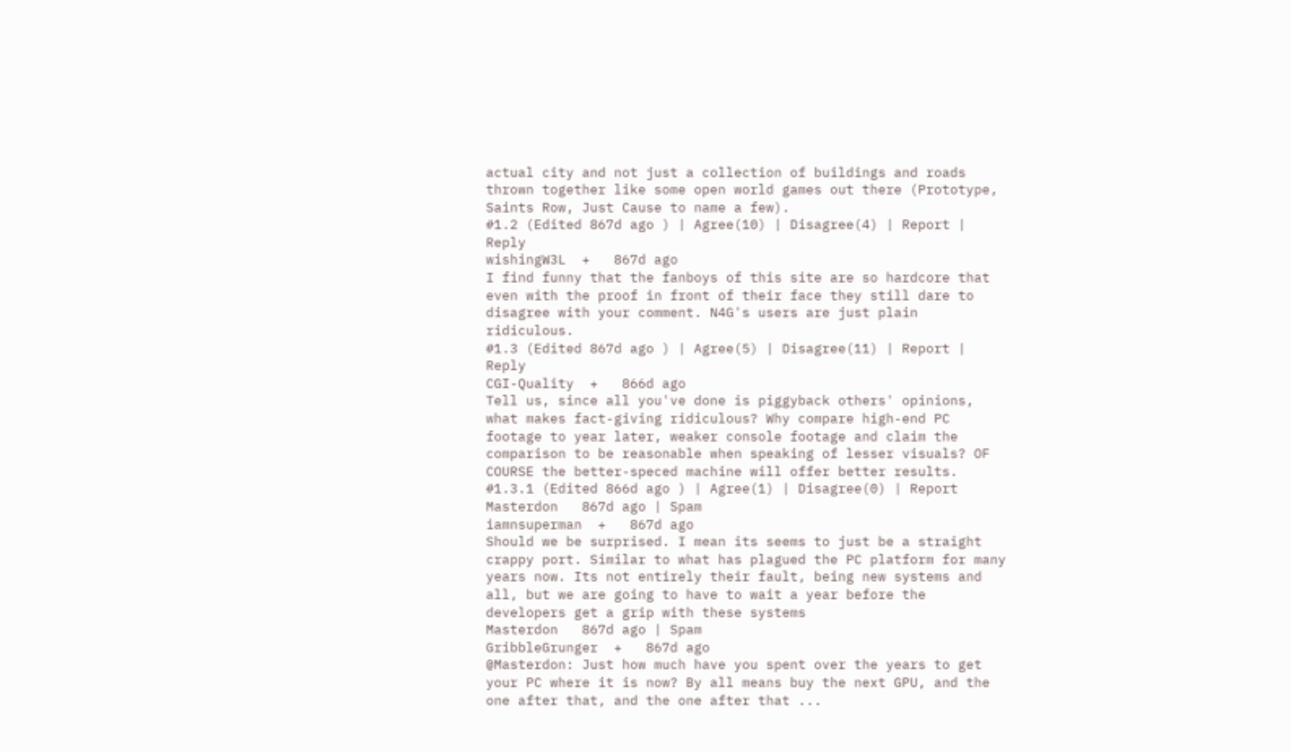actual city and not just a collection of buildings and roads thrown together like some open world games out there (Prototype, Saints Row, Just Cause to name a few).
#1.2 (Edited 867d ago ) | Agree(10) | Disagree(4) | Report | Reply
wishingW3L  +   867d ago
I find funny that the fanboys of this site are so hardcore that even with the proof in front of their face they still dare to disagree with your comment. N4G's users are just plain ridiculous.
#1.3 (Edited 867d ago ) | Agree(5) | Disagree(11) | Report | Reply
CGI-Quality  +   866d ago
Tell us, since all you've done is piggyback others' opinions, what makes fact-giving ridiculous? Why compare high-end PC footage to year later, weaker console footage and claim the comparison to be reasonable when speaking of lesser visuals? OF COURSE the better-speced machine will offer better results.
#1.3.1 (Edited 866d ago ) | Agree(1) | Disagree(0) | Report
Masterdon   867d ago | Spam
iamnsuperman  +   867d ago
Should we be surprised. I mean its seems to just be a straight crappy port. Similar to what has plagued the PC platform for many years now. Its not entirely their fault, being new systems and all, but we are going to have to wait a year before the developers get a grip with these systems
Masterdon   867d ago | Spam
GribbleGrunger  +   867d ago
@Masterdon: Just how much have you spent over the years to get your PC where it is now? By all means buy the next GPU, and the one after that, and the one after that ...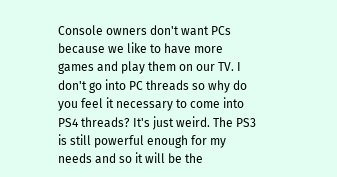Console owners don't want PCs because we like to have more games and play them on our TV. I don't go into PC threads so why do you feel it necessary to come into PS4 threads? It's just weird. The PS3 is still powerful enough for my needs and so it will be the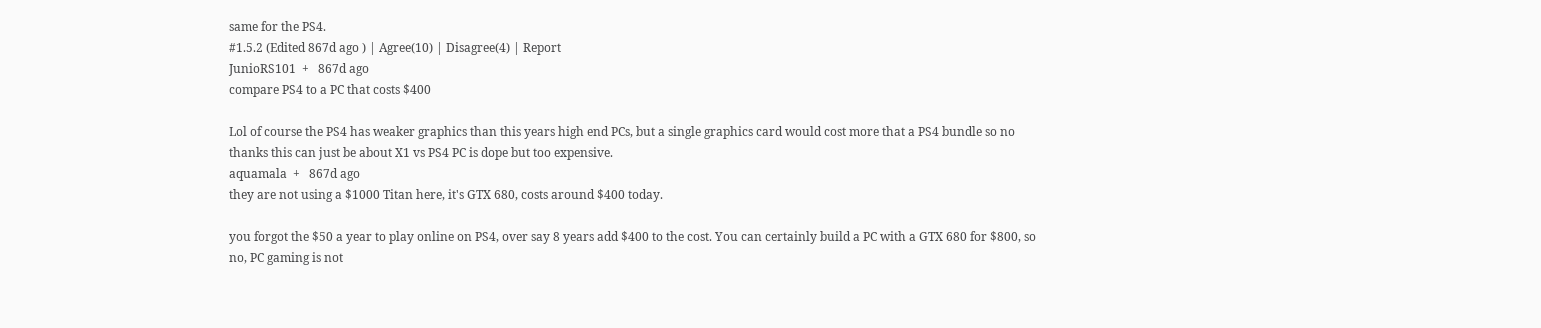same for the PS4.
#1.5.2 (Edited 867d ago ) | Agree(10) | Disagree(4) | Report
JunioRS101  +   867d ago
compare PS4 to a PC that costs $400

Lol of course the PS4 has weaker graphics than this years high end PCs, but a single graphics card would cost more that a PS4 bundle so no thanks this can just be about X1 vs PS4 PC is dope but too expensive.
aquamala  +   867d ago
they are not using a $1000 Titan here, it's GTX 680, costs around $400 today.

you forgot the $50 a year to play online on PS4, over say 8 years add $400 to the cost. You can certainly build a PC with a GTX 680 for $800, so no, PC gaming is not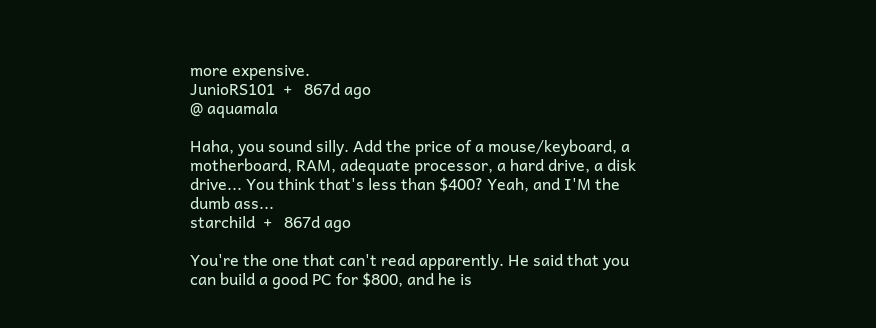more expensive.
JunioRS101  +   867d ago
@ aquamala

Haha, you sound silly. Add the price of a mouse/keyboard, a motherboard, RAM, adequate processor, a hard drive, a disk drive... You think that's less than $400? Yeah, and I'M the dumb ass...
starchild  +   867d ago

You're the one that can't read apparently. He said that you can build a good PC for $800, and he is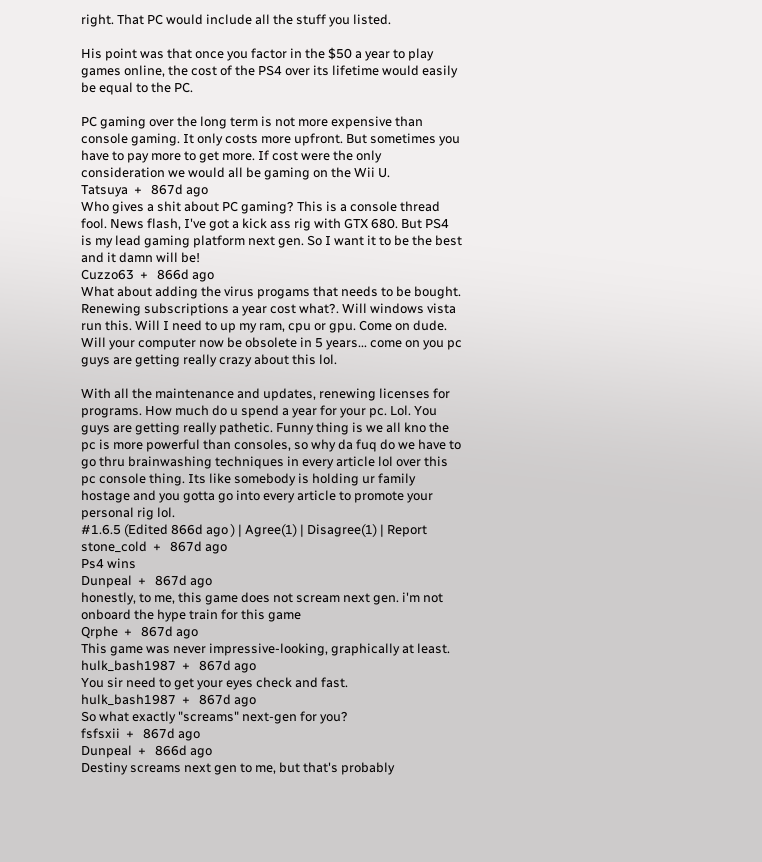right. That PC would include all the stuff you listed.

His point was that once you factor in the $50 a year to play games online, the cost of the PS4 over its lifetime would easily be equal to the PC.

PC gaming over the long term is not more expensive than console gaming. It only costs more upfront. But sometimes you have to pay more to get more. If cost were the only consideration we would all be gaming on the Wii U.
Tatsuya  +   867d ago
Who gives a shit about PC gaming? This is a console thread fool. News flash, I've got a kick ass rig with GTX 680. But PS4 is my lead gaming platform next gen. So I want it to be the best and it damn will be!
Cuzzo63  +   866d ago
What about adding the virus progams that needs to be bought. Renewing subscriptions a year cost what?. Will windows vista run this. Will I need to up my ram, cpu or gpu. Come on dude. Will your computer now be obsolete in 5 years... come on you pc guys are getting really crazy about this lol.

With all the maintenance and updates, renewing licenses for programs. How much do u spend a year for your pc. Lol. You guys are getting really pathetic. Funny thing is we all kno the pc is more powerful than consoles, so why da fuq do we have to go thru brainwashing techniques in every article lol over this pc console thing. Its like somebody is holding ur family hostage and you gotta go into every article to promote your personal rig lol.
#1.6.5 (Edited 866d ago ) | Agree(1) | Disagree(1) | Report
stone_cold  +   867d ago
Ps4 wins
Dunpeal  +   867d ago
honestly, to me, this game does not scream next gen. i'm not onboard the hype train for this game
Qrphe  +   867d ago
This game was never impressive-looking, graphically at least.
hulk_bash1987  +   867d ago
You sir need to get your eyes check and fast.
hulk_bash1987  +   867d ago
So what exactly "screams" next-gen for you?
fsfsxii  +   867d ago
Dunpeal  +   866d ago
Destiny screams next gen to me, but that's probably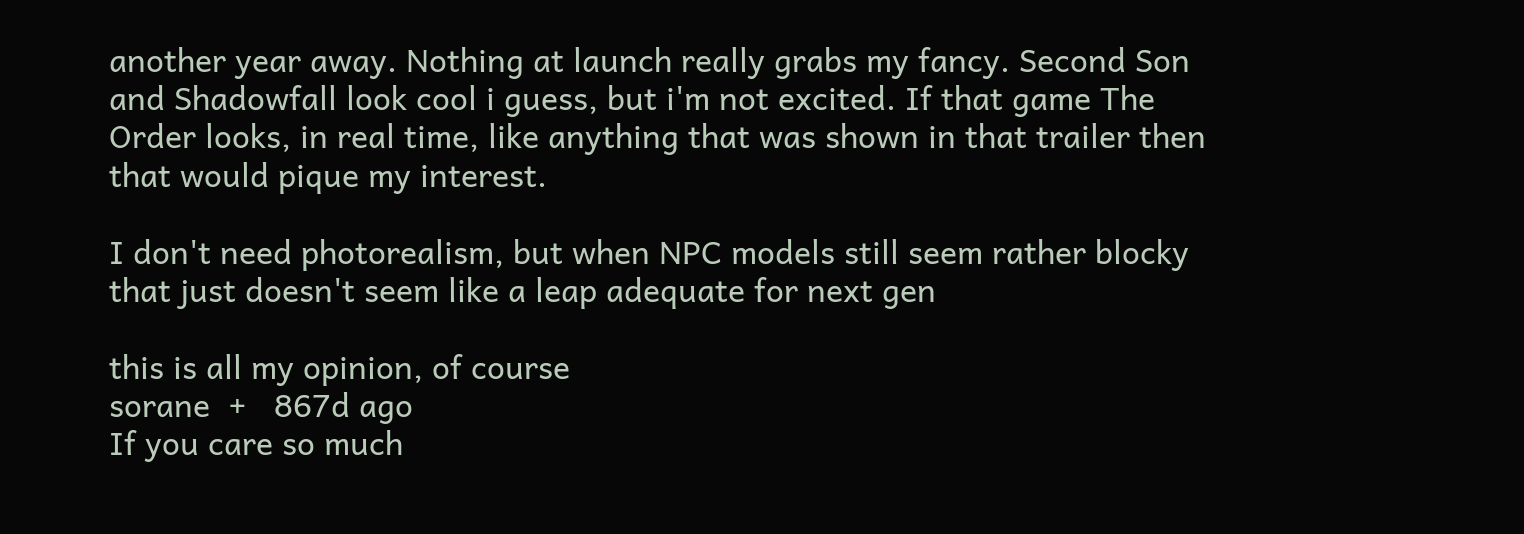another year away. Nothing at launch really grabs my fancy. Second Son and Shadowfall look cool i guess, but i'm not excited. If that game The Order looks, in real time, like anything that was shown in that trailer then that would pique my interest.

I don't need photorealism, but when NPC models still seem rather blocky that just doesn't seem like a leap adequate for next gen

this is all my opinion, of course
sorane  +   867d ago
If you care so much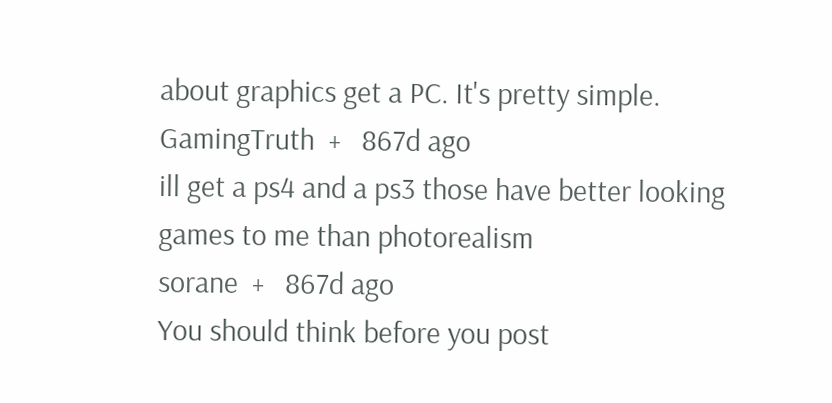about graphics get a PC. It's pretty simple.
GamingTruth  +   867d ago
ill get a ps4 and a ps3 those have better looking games to me than photorealism
sorane  +   867d ago
You should think before you post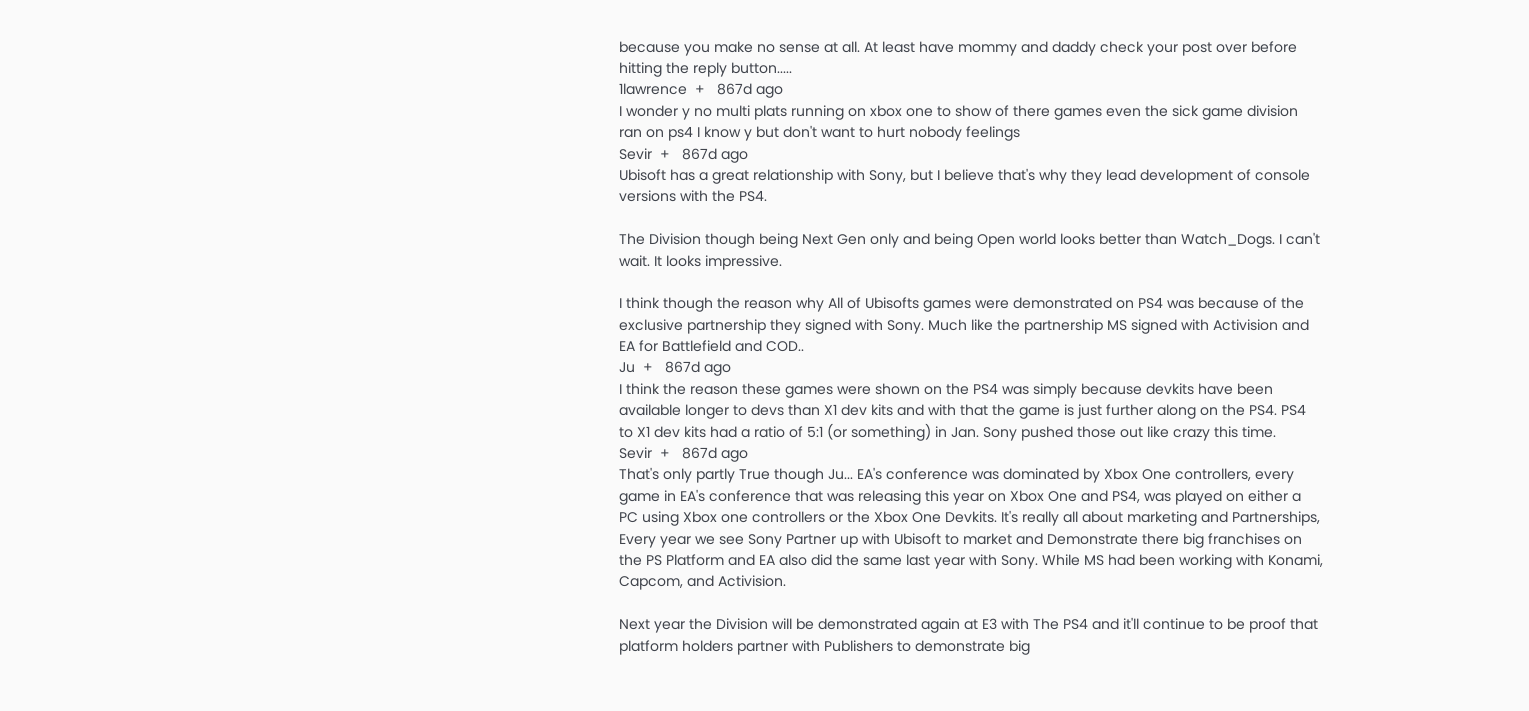because you make no sense at all. At least have mommy and daddy check your post over before hitting the reply button.....
1lawrence  +   867d ago
I wonder y no multi plats running on xbox one to show of there games even the sick game division ran on ps4 I know y but don't want to hurt nobody feelings
Sevir  +   867d ago
Ubisoft has a great relationship with Sony, but I believe that's why they lead development of console versions with the PS4.

The Division though being Next Gen only and being Open world looks better than Watch_Dogs. I can't wait. It looks impressive.

I think though the reason why All of Ubisofts games were demonstrated on PS4 was because of the exclusive partnership they signed with Sony. Much like the partnership MS signed with Activision and EA for Battlefield and COD..
Ju  +   867d ago
I think the reason these games were shown on the PS4 was simply because devkits have been available longer to devs than X1 dev kits and with that the game is just further along on the PS4. PS4 to X1 dev kits had a ratio of 5:1 (or something) in Jan. Sony pushed those out like crazy this time.
Sevir  +   867d ago
That's only partly True though Ju... EA's conference was dominated by Xbox One controllers, every game in EA's conference that was releasing this year on Xbox One and PS4, was played on either a PC using Xbox one controllers or the Xbox One Devkits. It's really all about marketing and Partnerships, Every year we see Sony Partner up with Ubisoft to market and Demonstrate there big franchises on the PS Platform and EA also did the same last year with Sony. While MS had been working with Konami, Capcom, and Activision.

Next year the Division will be demonstrated again at E3 with The PS4 and it'll continue to be proof that platform holders partner with Publishers to demonstrate big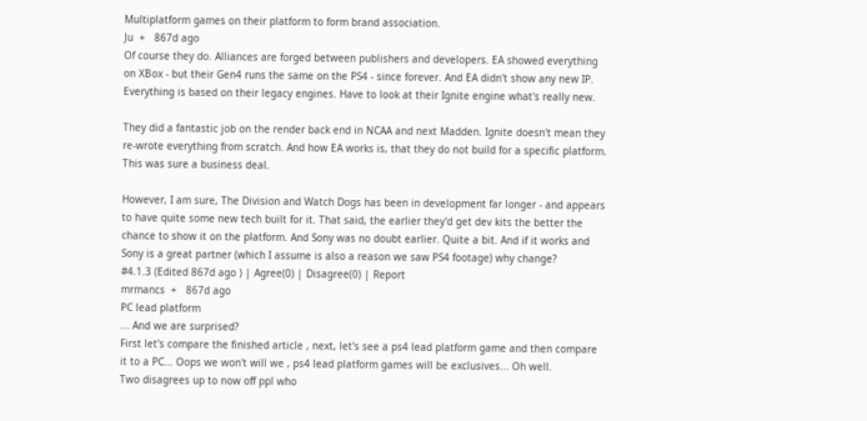Multiplatform games on their platform to form brand association.
Ju  +   867d ago
Of course they do. Alliances are forged between publishers and developers. EA showed everything on XBox - but their Gen4 runs the same on the PS4 - since forever. And EA didn't show any new IP. Everything is based on their legacy engines. Have to look at their Ignite engine what's really new.

They did a fantastic job on the render back end in NCAA and next Madden. Ignite doesn't mean they re-wrote everything from scratch. And how EA works is, that they do not build for a specific platform. This was sure a business deal.

However, I am sure, The Division and Watch Dogs has been in development far longer - and appears to have quite some new tech built for it. That said, the earlier they'd get dev kits the better the chance to show it on the platform. And Sony was no doubt earlier. Quite a bit. And if it works and Sony is a great partner (which I assume is also a reason we saw PS4 footage) why change?
#4.1.3 (Edited 867d ago ) | Agree(0) | Disagree(0) | Report
mrmancs  +   867d ago
PC lead platform
... And we are surprised?
First let's compare the finished article , next, let's see a ps4 lead platform game and then compare it to a PC... Oops we won't will we , ps4 lead platform games will be exclusives... Oh well.
Two disagrees up to now off ppl who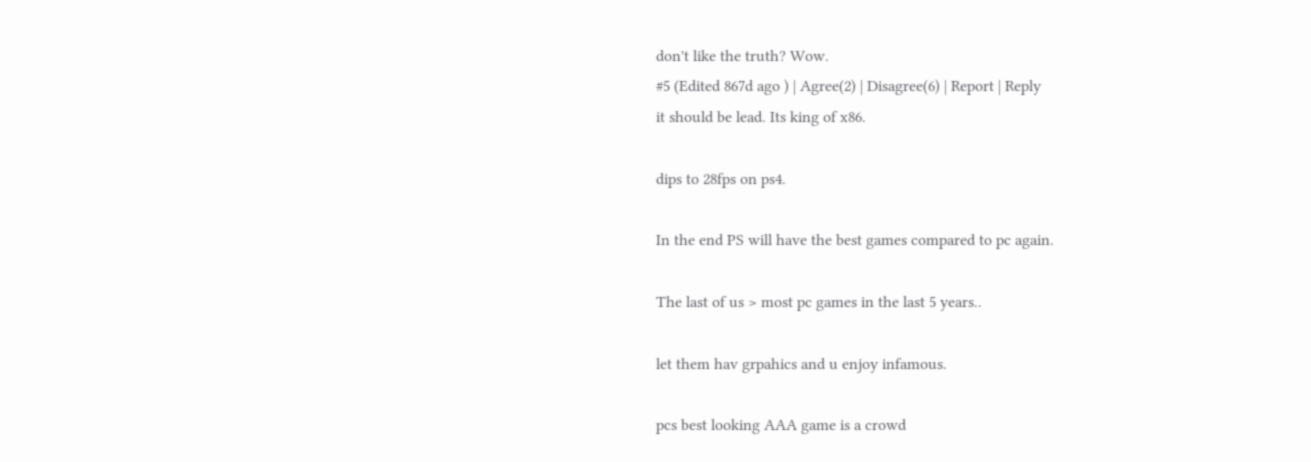don't like the truth? Wow.
#5 (Edited 867d ago ) | Agree(2) | Disagree(6) | Report | Reply
it should be lead. Its king of x86.

dips to 28fps on ps4.

In the end PS will have the best games compared to pc again.

The last of us > most pc games in the last 5 years..

let them hav grpahics and u enjoy infamous.

pcs best looking AAA game is a crowd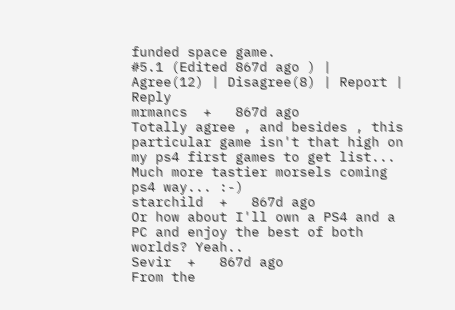funded space game.
#5.1 (Edited 867d ago ) | Agree(12) | Disagree(8) | Report | Reply
mrmancs  +   867d ago
Totally agree , and besides , this particular game isn't that high on my ps4 first games to get list... Much more tastier morsels coming ps4 way... :-)
starchild  +   867d ago
Or how about I'll own a PS4 and a PC and enjoy the best of both worlds? Yeah..
Sevir  +   867d ago
From the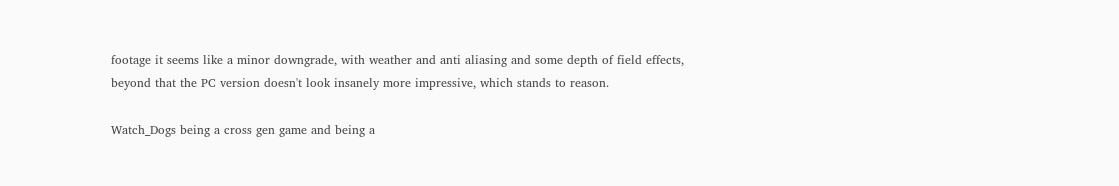footage it seems like a minor downgrade, with weather and anti aliasing and some depth of field effects, beyond that the PC version doesn't look insanely more impressive, which stands to reason.

Watch_Dogs being a cross gen game and being a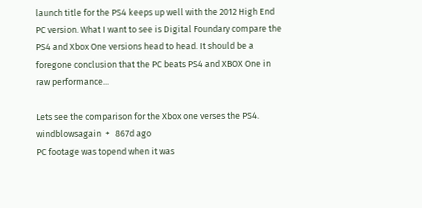launch title for the PS4 keeps up well with the 2012 High End PC version. What I want to see is Digital Foundary compare the PS4 and Xbox One versions head to head. It should be a foregone conclusion that the PC beats PS4 and XBOX One in raw performance...

Lets see the comparison for the Xbox one verses the PS4.
windblowsagain  +   867d ago
PC footage was topend when it was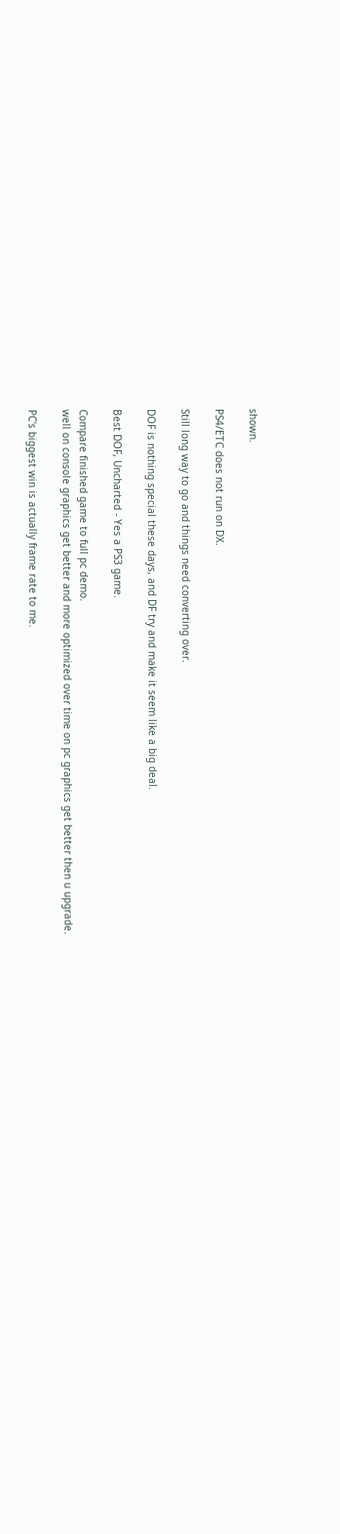shown.

PS4/ETC does not run on DX.

Still long way to go and things need converting over.

DOF is nothing special these days, and DF try and make it seem like a big deal.

Best DOF, Uncharted - Yes a PS3 game.

Compare finished game to full pc demo.
well on console graphics get better and more optimized over time on pc graphics get better then u upgrade.

PC's biggest win is actually frame rate to me.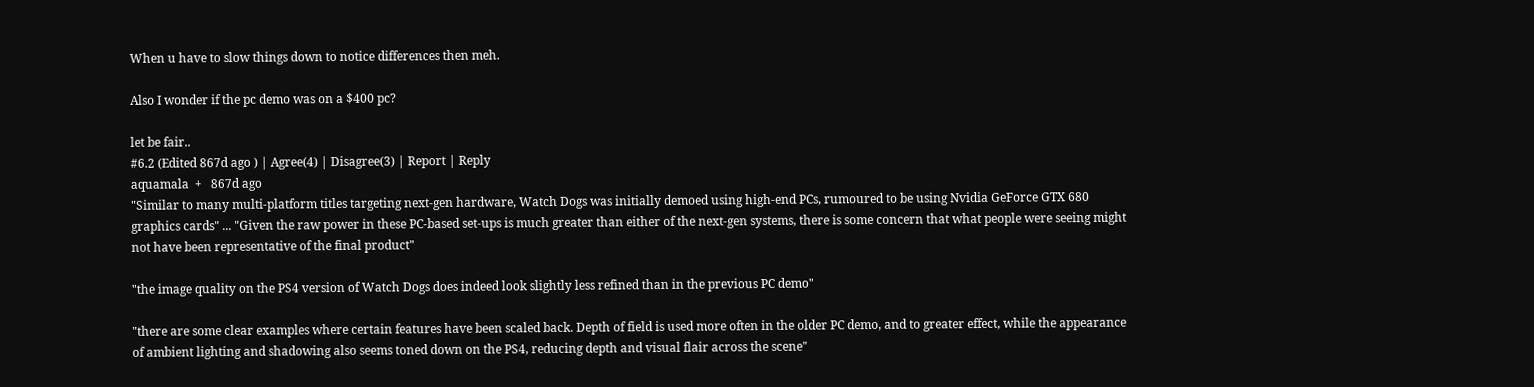When u have to slow things down to notice differences then meh.

Also I wonder if the pc demo was on a $400 pc?

let be fair..
#6.2 (Edited 867d ago ) | Agree(4) | Disagree(3) | Report | Reply
aquamala  +   867d ago
"Similar to many multi-platform titles targeting next-gen hardware, Watch Dogs was initially demoed using high-end PCs, rumoured to be using Nvidia GeForce GTX 680 graphics cards" ... "Given the raw power in these PC-based set-ups is much greater than either of the next-gen systems, there is some concern that what people were seeing might not have been representative of the final product"

"the image quality on the PS4 version of Watch Dogs does indeed look slightly less refined than in the previous PC demo"

"there are some clear examples where certain features have been scaled back. Depth of field is used more often in the older PC demo, and to greater effect, while the appearance of ambient lighting and shadowing also seems toned down on the PS4, reducing depth and visual flair across the scene"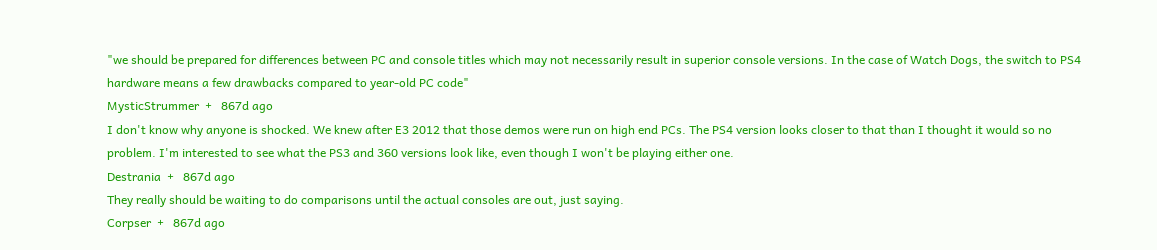"we should be prepared for differences between PC and console titles which may not necessarily result in superior console versions. In the case of Watch Dogs, the switch to PS4 hardware means a few drawbacks compared to year-old PC code"
MysticStrummer  +   867d ago
I don't know why anyone is shocked. We knew after E3 2012 that those demos were run on high end PCs. The PS4 version looks closer to that than I thought it would so no problem. I'm interested to see what the PS3 and 360 versions look like, even though I won't be playing either one.
Destrania  +   867d ago
They really should be waiting to do comparisons until the actual consoles are out, just saying.
Corpser  +   867d ago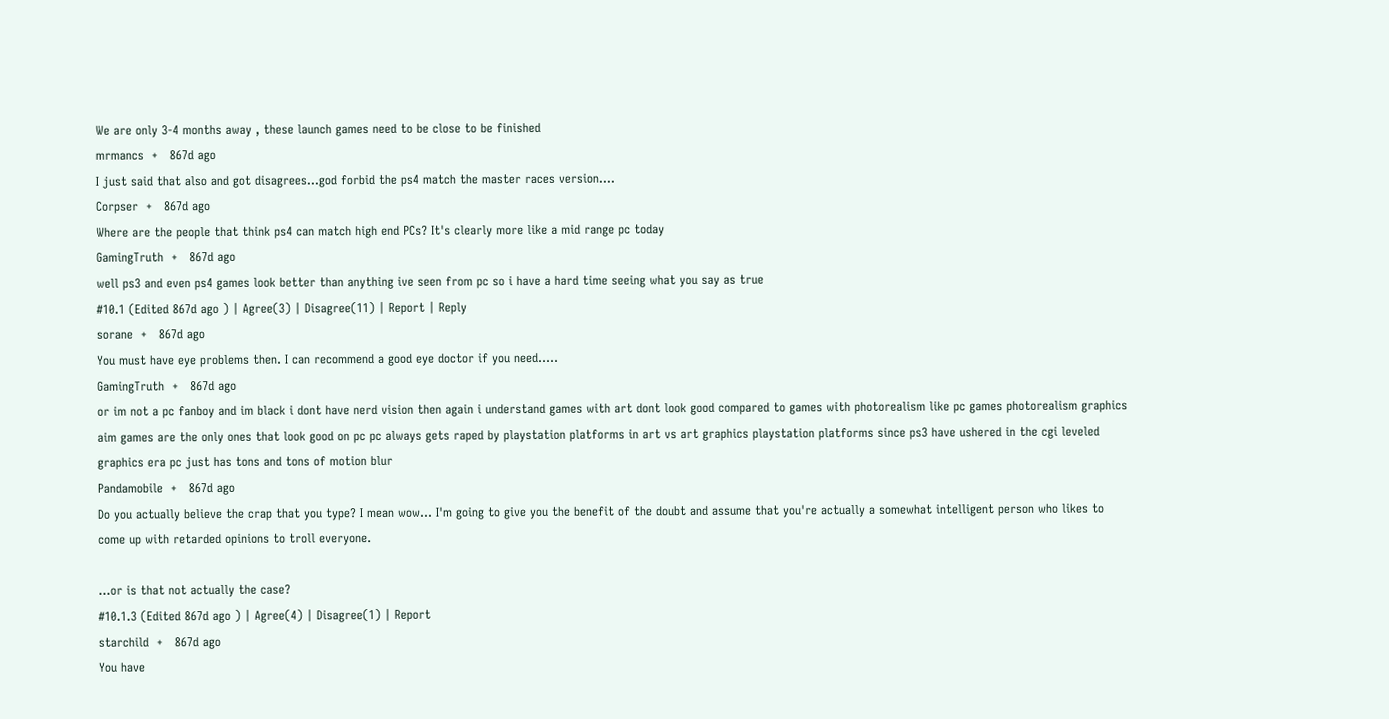We are only 3-4 months away , these launch games need to be close to be finished
mrmancs  +   867d ago
I just said that also and got disagrees...god forbid the ps4 match the master races version....
Corpser  +   867d ago
Where are the people that think ps4 can match high end PCs? It's clearly more like a mid range pc today
GamingTruth  +   867d ago
well ps3 and even ps4 games look better than anything ive seen from pc so i have a hard time seeing what you say as true
#10.1 (Edited 867d ago ) | Agree(3) | Disagree(11) | Report | Reply
sorane  +   867d ago
You must have eye problems then. I can recommend a good eye doctor if you need.....
GamingTruth  +   867d ago
or im not a pc fanboy and im black i dont have nerd vision then again i understand games with art dont look good compared to games with photorealism like pc games photorealism graphics aim games are the only ones that look good on pc pc always gets raped by playstation platforms in art vs art graphics playstation platforms since ps3 have ushered in the cgi leveled graphics era pc just has tons and tons of motion blur
Pandamobile  +   867d ago
Do you actually believe the crap that you type? I mean wow... I'm going to give you the benefit of the doubt and assume that you're actually a somewhat intelligent person who likes to come up with retarded opinions to troll everyone.

...or is that not actually the case?
#10.1.3 (Edited 867d ago ) | Agree(4) | Disagree(1) | Report
starchild  +   867d ago
You have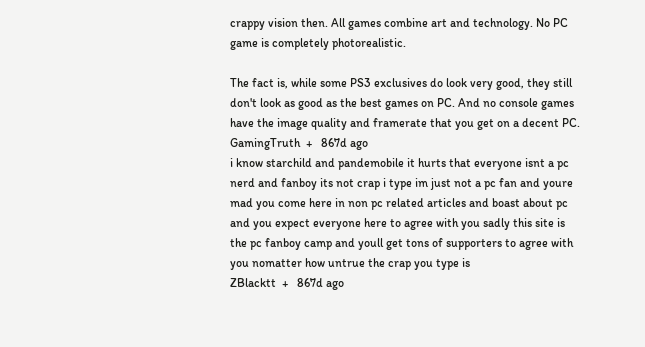crappy vision then. All games combine art and technology. No PC game is completely photorealistic.

The fact is, while some PS3 exclusives do look very good, they still don't look as good as the best games on PC. And no console games have the image quality and framerate that you get on a decent PC.
GamingTruth  +   867d ago
i know starchild and pandemobile it hurts that everyone isnt a pc nerd and fanboy its not crap i type im just not a pc fan and youre mad you come here in non pc related articles and boast about pc and you expect everyone here to agree with you sadly this site is the pc fanboy camp and youll get tons of supporters to agree with you nomatter how untrue the crap you type is
ZBlacktt  +   867d ago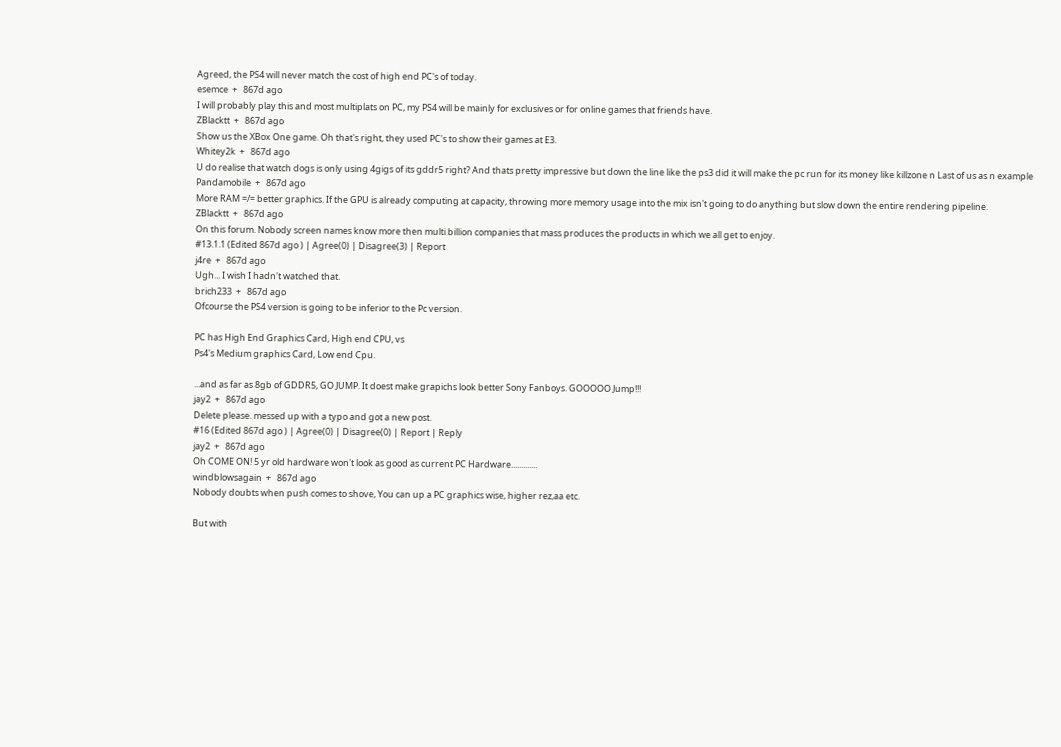Agreed, the PS4 will never match the cost of high end PC's of today.
esemce  +   867d ago
I will probably play this and most multiplats on PC, my PS4 will be mainly for exclusives or for online games that friends have.
ZBlacktt  +   867d ago
Show us the XBox One game. Oh that's right, they used PC's to show their games at E3.
Whitey2k  +   867d ago
U do realise that watch dogs is only using 4gigs of its gddr5 right? And thats pretty impressive but down the line like the ps3 did it will make the pc run for its money like killzone n Last of us as n example
Pandamobile  +   867d ago
More RAM =/= better graphics. If the GPU is already computing at capacity, throwing more memory usage into the mix isn't going to do anything but slow down the entire rendering pipeline.
ZBlacktt  +   867d ago
On this forum. Nobody screen names know more then multi billion companies that mass produces the products in which we all get to enjoy.
#13.1.1 (Edited 867d ago ) | Agree(0) | Disagree(3) | Report
j4re  +   867d ago
Ugh... I wish I hadn't watched that.
brich233  +   867d ago
Ofcourse the PS4 version is going to be inferior to the Pc version.

PC has High End Graphics Card, High end CPU, vs
Ps4's Medium graphics Card, Low end Cpu.

...and as far as 8gb of GDDR5, GO JUMP. It doest make grapichs look better Sony Fanboys. GOOOOO Jump!!!
jay2  +   867d ago
Delete please. messed up with a typo and got a new post.
#16 (Edited 867d ago ) | Agree(0) | Disagree(0) | Report | Reply
jay2  +   867d ago
Oh COME ON! 5 yr old hardware won't look as good as current PC Hardware.............
windblowsagain  +   867d ago
Nobody doubts when push comes to shove, You can up a PC graphics wise, higher rez,aa etc.

But with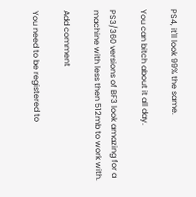PS4, it'll look 99% the same.

You can bitch about it all day.

PS3/360 versions of BF3 look amazing for a machine with less then 512mb to work with.

Add comment

You need to be registered to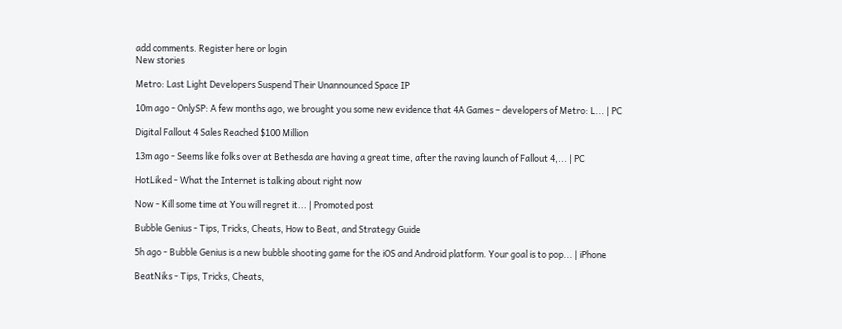add comments. Register here or login
New stories

Metro: Last Light Developers Suspend Their Unannounced Space IP

10m ago - OnlySP: A few months ago, we brought you some new evidence that 4A Games – developers of Metro: L... | PC

Digital Fallout 4 Sales Reached $100 Million

13m ago - Seems like folks over at Bethesda are having a great time, after the raving launch of Fallout 4,... | PC

HotLiked - What the Internet is talking about right now

Now - Kill some time at You will regret it... | Promoted post

Bubble Genius - Tips, Tricks, Cheats, How to Beat, and Strategy Guide

5h ago - Bubble Genius is a new bubble shooting game for the iOS and Android platform. Your goal is to pop... | iPhone

BeatNiks - Tips, Tricks, Cheats,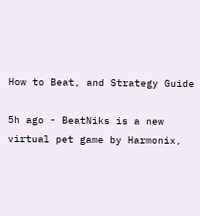How to Beat, and Strategy Guide

5h ago - BeatNiks is a new virtual pet game by Harmonix,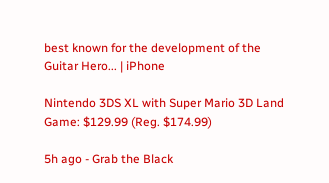best known for the development of the Guitar Hero... | iPhone

Nintendo 3DS XL with Super Mario 3D Land Game: $129.99 (Reg. $174.99)

5h ago - Grab the Black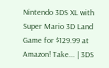Nintendo 3DS XL with Super Mario 3D Land Game for $129.99 at Amazon! Take... | 3DS